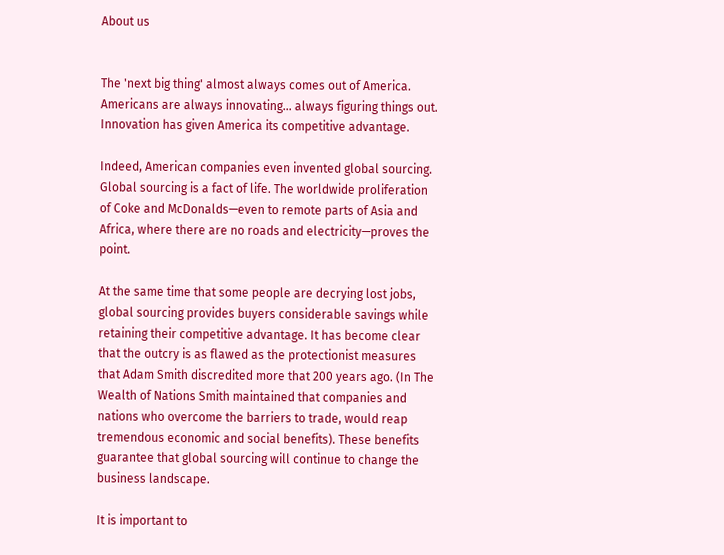About us


The 'next big thing' almost always comes out of America. Americans are always innovating... always figuring things out. Innovation has given America its competitive advantage.

Indeed, American companies even invented global sourcing.
Global sourcing is a fact of life. The worldwide proliferation of Coke and McDonalds—even to remote parts of Asia and Africa, where there are no roads and electricity—proves the point.

At the same time that some people are decrying lost jobs, global sourcing provides buyers considerable savings while retaining their competitive advantage. It has become clear that the outcry is as flawed as the protectionist measures that Adam Smith discredited more that 200 years ago. (In The Wealth of Nations Smith maintained that companies and nations who overcome the barriers to trade, would reap tremendous economic and social benefits). These benefits guarantee that global sourcing will continue to change the business landscape.

It is important to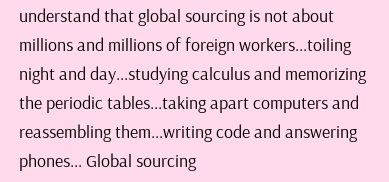understand that global sourcing is not about millions and millions of foreign workers...toiling night and day...studying calculus and memorizing the periodic tables...taking apart computers and reassembling them...writing code and answering phones... Global sourcing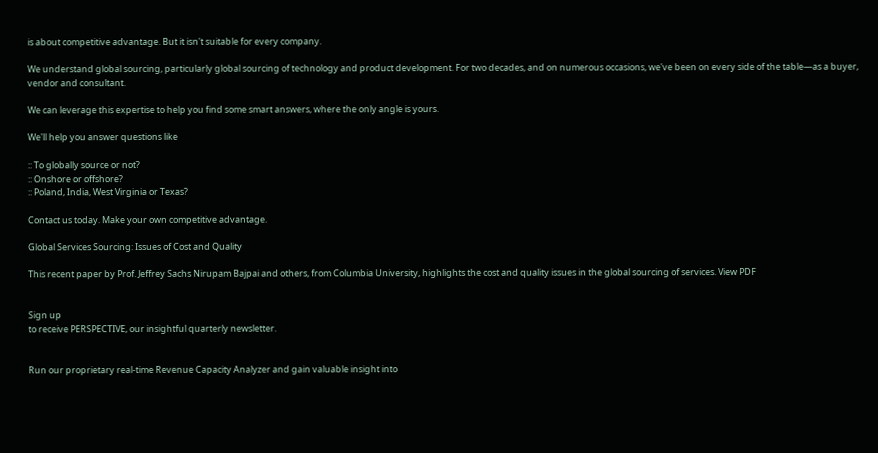is about competitive advantage. But it isn't suitable for every company.

We understand global sourcing, particularly global sourcing of technology and product development. For two decades, and on numerous occasions, we've been on every side of the table—as a buyer, vendor and consultant.

We can leverage this expertise to help you find some smart answers, where the only angle is yours.

We'll help you answer questions like

:: To globally source or not?
:: Onshore or offshore?
:: Poland, India, West Virginia or Texas?

Contact us today. Make your own competitive advantage.

Global Services Sourcing: Issues of Cost and Quality

This recent paper by Prof. Jeffrey Sachs Nirupam Bajpai and others, from Columbia University, highlights the cost and quality issues in the global sourcing of services. View PDF


Sign up
to receive PERSPECTIVE, our insightful quarterly newsletter.


Run our proprietary real-time Revenue Capacity Analyzer and gain valuable insight into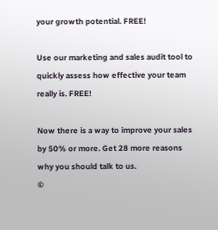your growth potential. FREE!

Use our marketing and sales audit tool to quickly assess how effective your team really is. FREE!

Now there is a way to improve your sales by 50% or more. Get 28 more reasons why you should talk to us.
©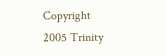Copyright 2005 Trinity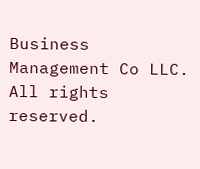Business Management Co LLC. All rights reserved.